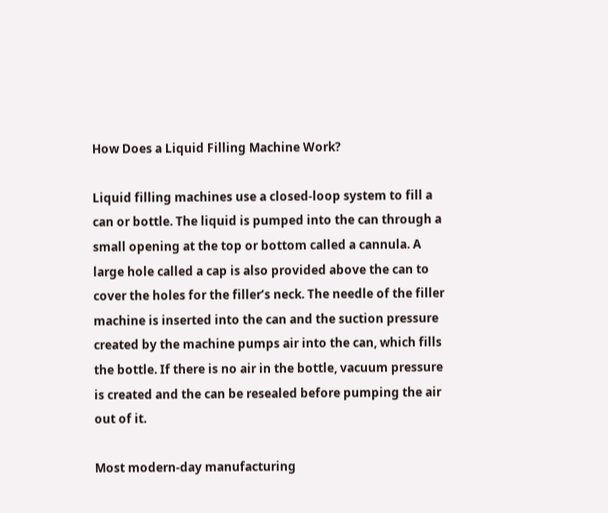How Does a Liquid Filling Machine Work?

Liquid filling machines use a closed-loop system to fill a can or bottle. The liquid is pumped into the can through a small opening at the top or bottom called a cannula. A large hole called a cap is also provided above the can to cover the holes for the filler’s neck. The needle of the filler machine is inserted into the can and the suction pressure created by the machine pumps air into the can, which fills the bottle. If there is no air in the bottle, vacuum pressure is created and the can be resealed before pumping the air out of it.

Most modern-day manufacturing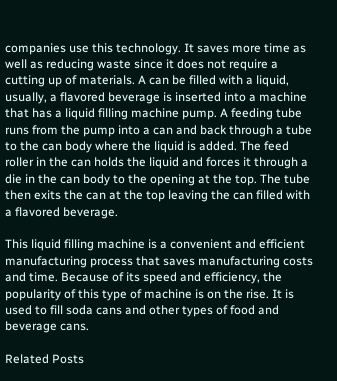companies use this technology. It saves more time as well as reducing waste since it does not require a cutting up of materials. A can be filled with a liquid, usually, a flavored beverage is inserted into a machine that has a liquid filling machine pump. A feeding tube runs from the pump into a can and back through a tube to the can body where the liquid is added. The feed roller in the can holds the liquid and forces it through a die in the can body to the opening at the top. The tube then exits the can at the top leaving the can filled with a flavored beverage.

This liquid filling machine is a convenient and efficient manufacturing process that saves manufacturing costs and time. Because of its speed and efficiency, the popularity of this type of machine is on the rise. It is used to fill soda cans and other types of food and beverage cans.

Related Posts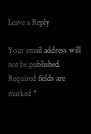Leave a Reply

Your email address will not be published. Required fields are marked *